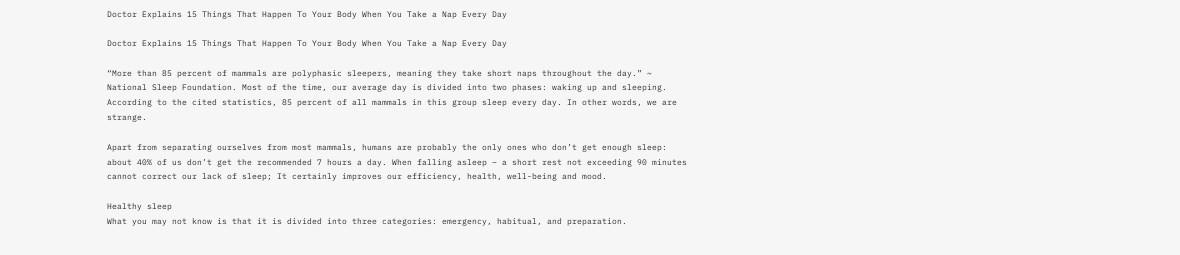Doctor Explains 15 Things That Happen To Your Body When You Take a Nap Every Day

Doctor Explains 15 Things That Happen To Your Body When You Take a Nap Every Day

“More than 85 percent of mammals are polyphasic sleepers, meaning they take short naps throughout the day.” ~ National Sleep Foundation. Most of the time, our average day is divided into two phases: waking up and sleeping. According to the cited statistics, 85 percent of all mammals in this group sleep every day. In other words, we are strange.

Apart from separating ourselves from most mammals, humans are probably the only ones who don’t get enough sleep: about 40% of us don’t get the recommended 7 hours a day. When falling asleep – a short rest not exceeding 90 minutes cannot correct our lack of sleep; It certainly improves our efficiency, health, well-being and mood.

Healthy sleep
What you may not know is that it is divided into three categories: emergency, habitual, and preparation.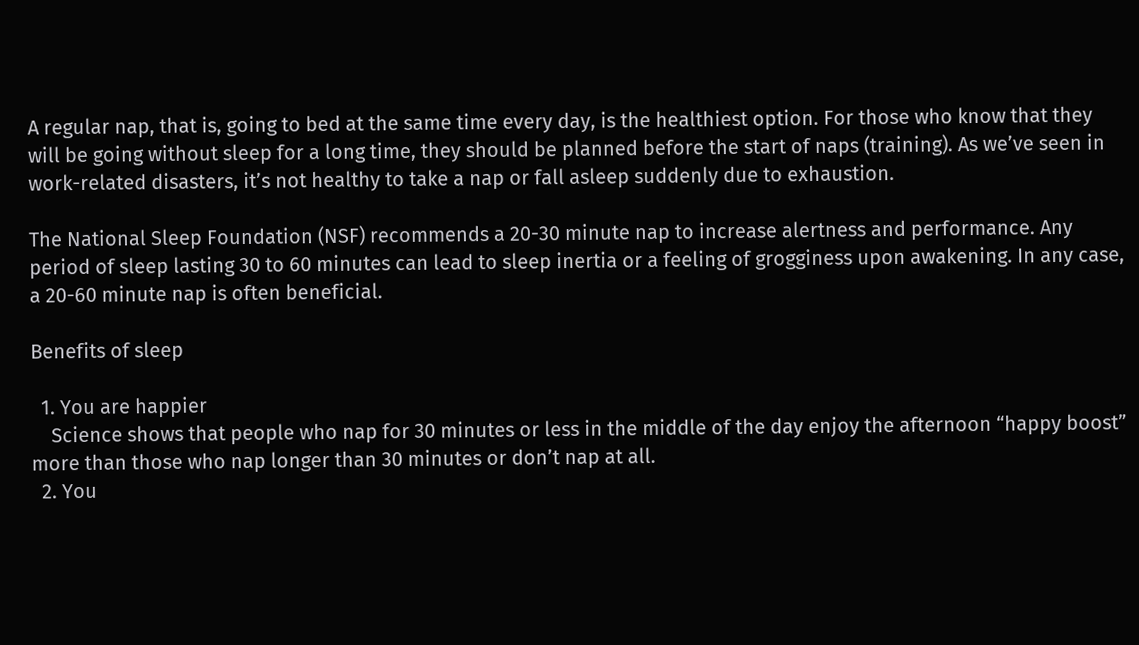A regular nap, that is, going to bed at the same time every day, is the healthiest option. For those who know that they will be going without sleep for a long time, they should be planned before the start of naps (training). As we’ve seen in work-related disasters, it’s not healthy to take a nap or fall asleep suddenly due to exhaustion.

The National Sleep Foundation (NSF) recommends a 20-30 minute nap to increase alertness and performance. Any period of sleep lasting 30 to 60 minutes can lead to sleep inertia or a feeling of grogginess upon awakening. In any case, a 20-60 minute nap is often beneficial.

Benefits of sleep

  1. You are happier
    Science shows that people who nap for 30 minutes or less in the middle of the day enjoy the afternoon “happy boost” more than those who nap longer than 30 minutes or don’t nap at all.
  2. You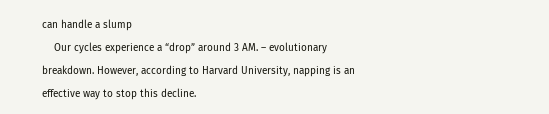can handle a slump
    Our cycles experience a “drop” around 3 AM. – evolutionary breakdown. However, according to Harvard University, napping is an effective way to stop this decline.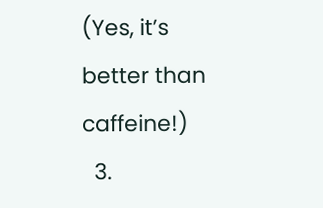(Yes, it’s better than caffeine!)
  3.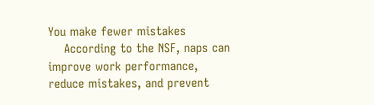You make fewer mistakes
    According to the NSF, naps can improve work performance, reduce mistakes, and prevent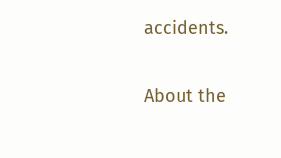accidents.

About the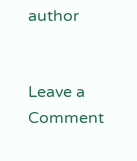author


Leave a Comment